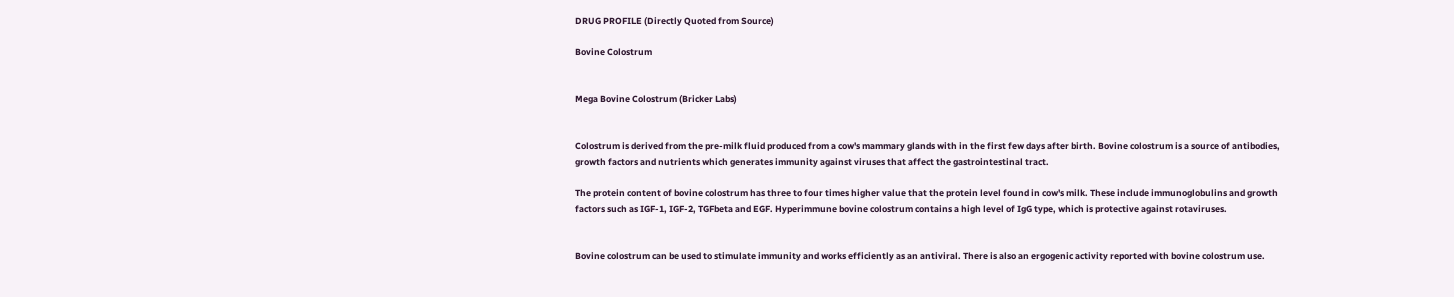DRUG PROFILE (Directly Quoted from Source)

Bovine Colostrum


Mega Bovine Colostrum (Bricker Labs)


Colostrum is derived from the pre-milk fluid produced from a cow's mammary glands with in the first few days after birth. Bovine colostrum is a source of antibodies, growth factors and nutrients which generates immunity against viruses that affect the gastrointestinal tract.

The protein content of bovine colostrum has three to four times higher value that the protein level found in cow's milk. These include immunoglobulins and growth factors such as IGF-1, IGF-2, TGFbeta and EGF. Hyperimmune bovine colostrum contains a high level of IgG type, which is protective against rotaviruses.


Bovine colostrum can be used to stimulate immunity and works efficiently as an antiviral. There is also an ergogenic activity reported with bovine colostrum use.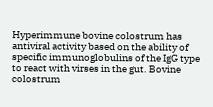Hyperimmune bovine colostrum has antiviral activity based on the ability of specific immunoglobulins of the IgG type to react with virses in the gut. Bovine colostrum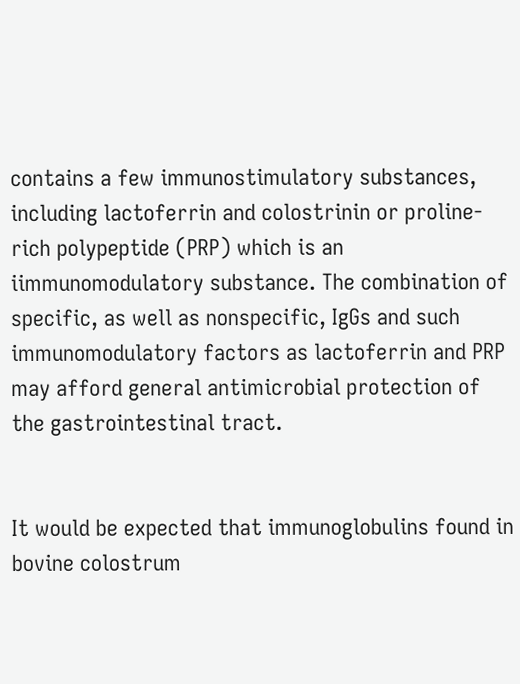contains a few immunostimulatory substances, including lactoferrin and colostrinin or proline-rich polypeptide (PRP) which is an iimmunomodulatory substance. The combination of specific, as well as nonspecific, IgGs and such immunomodulatory factors as lactoferrin and PRP may afford general antimicrobial protection of the gastrointestinal tract.


It would be expected that immunoglobulins found in bovine colostrum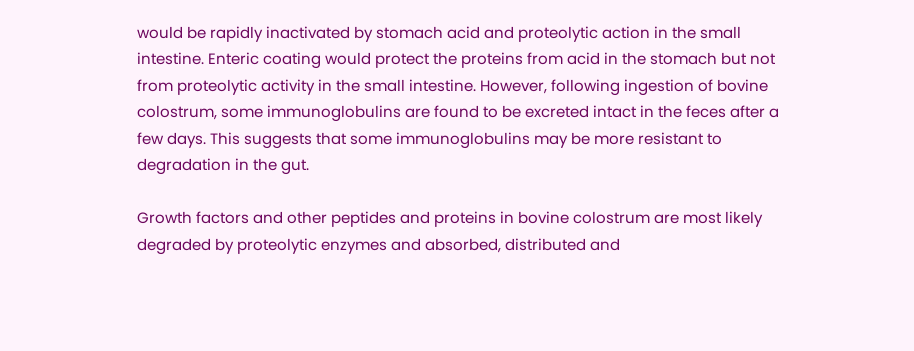would be rapidly inactivated by stomach acid and proteolytic action in the small intestine. Enteric coating would protect the proteins from acid in the stomach but not from proteolytic activity in the small intestine. However, following ingestion of bovine colostrum, some immunoglobulins are found to be excreted intact in the feces after a few days. This suggests that some immunoglobulins may be more resistant to degradation in the gut.

Growth factors and other peptides and proteins in bovine colostrum are most likely degraded by proteolytic enzymes and absorbed, distributed and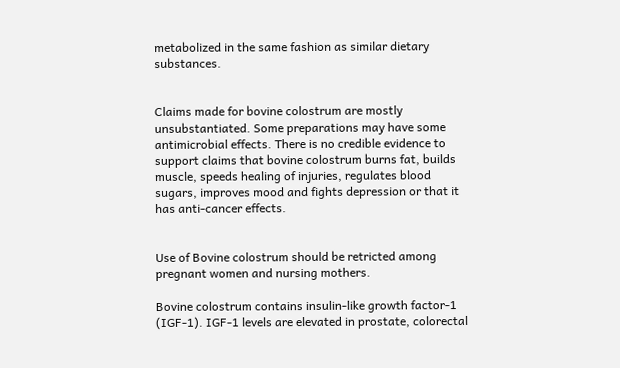metabolized in the same fashion as similar dietary substances.


Claims made for bovine colostrum are mostly unsubstantiated. Some preparations may have some antimicrobial effects. There is no credible evidence to support claims that bovine colostrum burns fat, builds muscle, speeds healing of injuries, regulates blood sugars, improves mood and fights depression or that it has anti-cancer effects.


Use of Bovine colostrum should be retricted among pregnant women and nursing mothers.

Bovine colostrum contains insulin-like growth factor-1 (IGF-1). IGF-1 levels are elevated in prostate, colorectal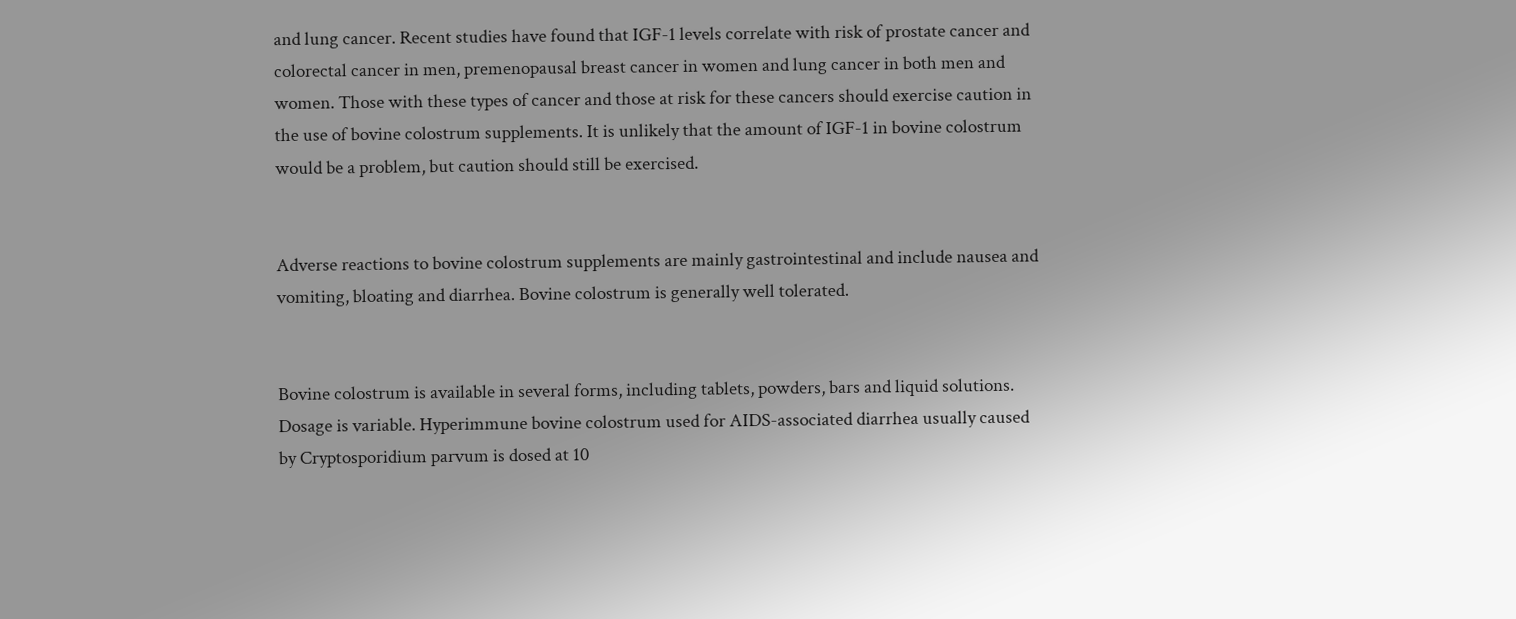and lung cancer. Recent studies have found that IGF-1 levels correlate with risk of prostate cancer and colorectal cancer in men, premenopausal breast cancer in women and lung cancer in both men and women. Those with these types of cancer and those at risk for these cancers should exercise caution in the use of bovine colostrum supplements. It is unlikely that the amount of IGF-1 in bovine colostrum would be a problem, but caution should still be exercised.


Adverse reactions to bovine colostrum supplements are mainly gastrointestinal and include nausea and vomiting, bloating and diarrhea. Bovine colostrum is generally well tolerated.


Bovine colostrum is available in several forms, including tablets, powders, bars and liquid solutions. Dosage is variable. Hyperimmune bovine colostrum used for AIDS-associated diarrhea usually caused by Cryptosporidium parvum is dosed at 10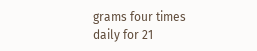grams four times daily for 21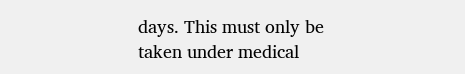days. This must only be taken under medical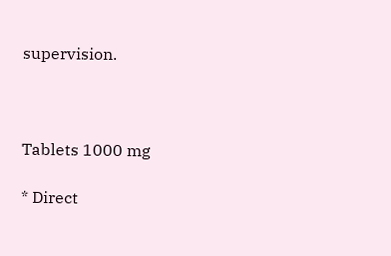supervision.



Tablets 1000 mg

* Direct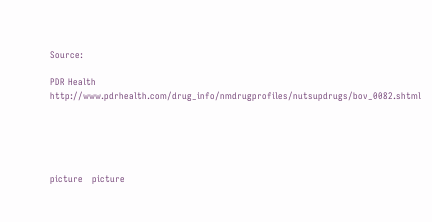Source:

PDR Health http://www.pdrhealth.com/drug_info/nmdrugprofiles/nutsupdrugs/bov_0082.shtml





picture   picture